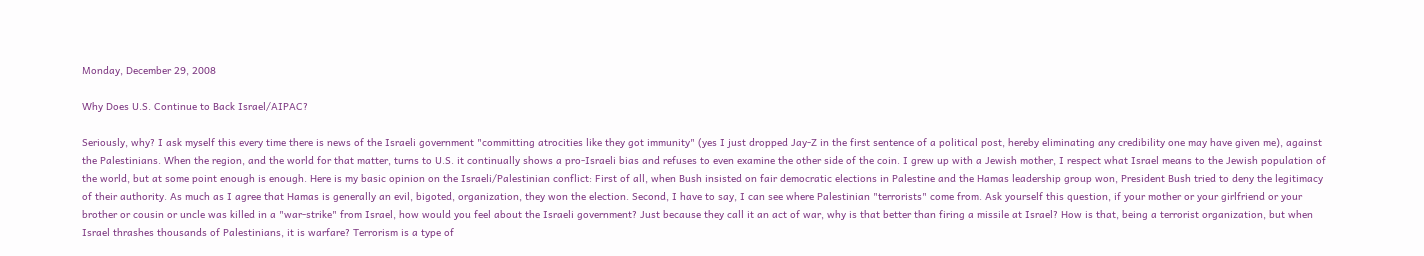Monday, December 29, 2008

Why Does U.S. Continue to Back Israel/AIPAC?

Seriously, why? I ask myself this every time there is news of the Israeli government "committing atrocities like they got immunity" (yes I just dropped Jay-Z in the first sentence of a political post, hereby eliminating any credibility one may have given me), against the Palestinians. When the region, and the world for that matter, turns to U.S. it continually shows a pro-Israeli bias and refuses to even examine the other side of the coin. I grew up with a Jewish mother, I respect what Israel means to the Jewish population of the world, but at some point enough is enough. Here is my basic opinion on the Israeli/Palestinian conflict: First of all, when Bush insisted on fair democratic elections in Palestine and the Hamas leadership group won, President Bush tried to deny the legitimacy of their authority. As much as I agree that Hamas is generally an evil, bigoted, organization, they won the election. Second, I have to say, I can see where Palestinian "terrorists" come from. Ask yourself this question, if your mother or your girlfriend or your brother or cousin or uncle was killed in a "war-strike" from Israel, how would you feel about the Israeli government? Just because they call it an act of war, why is that better than firing a missile at Israel? How is that, being a terrorist organization, but when Israel thrashes thousands of Palestinians, it is warfare? Terrorism is a type of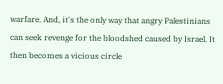warfare. And, it's the only way that angry Palestinians can seek revenge for the bloodshed caused by Israel. It then becomes a vicious circle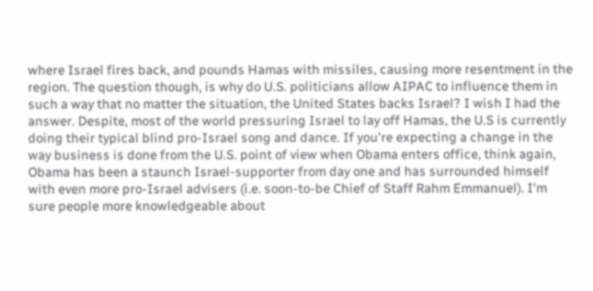where Israel fires back, and pounds Hamas with missiles, causing more resentment in the region. The question though, is why do U.S. politicians allow AIPAC to influence them in such a way that no matter the situation, the United States backs Israel? I wish I had the answer. Despite, most of the world pressuring Israel to lay off Hamas, the U.S is currently doing their typical blind pro-Israel song and dance. If you're expecting a change in the way business is done from the U.S. point of view when Obama enters office, think again, Obama has been a staunch Israel-supporter from day one and has surrounded himself with even more pro-Israel advisers (i.e. soon-to-be Chief of Staff Rahm Emmanuel). I'm sure people more knowledgeable about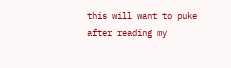this will want to puke after reading my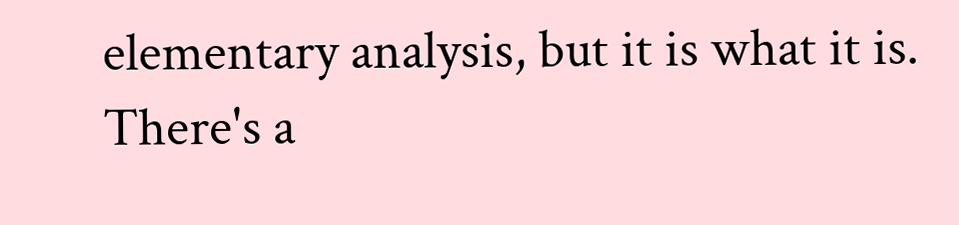elementary analysis, but it is what it is. There's a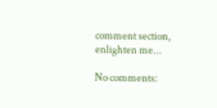comment section, enlighten me...

No comments: